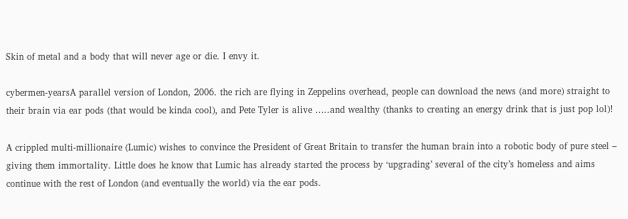Skin of metal and a body that will never age or die. I envy it.

cybermen-yearsA parallel version of London, 2006. the rich are flying in Zeppelins overhead, people can download the news (and more) straight to their brain via ear pods (that would be kinda cool), and Pete Tyler is alive …..and wealthy (thanks to creating an energy drink that is just pop lol)!

A crippled multi-millionaire (Lumic) wishes to convince the President of Great Britain to transfer the human brain into a robotic body of pure steel – giving them immortality. Little does he know that Lumic has already started the process by ‘upgrading’ several of the city’s homeless and aims continue with the rest of London (and eventually the world) via the ear pods.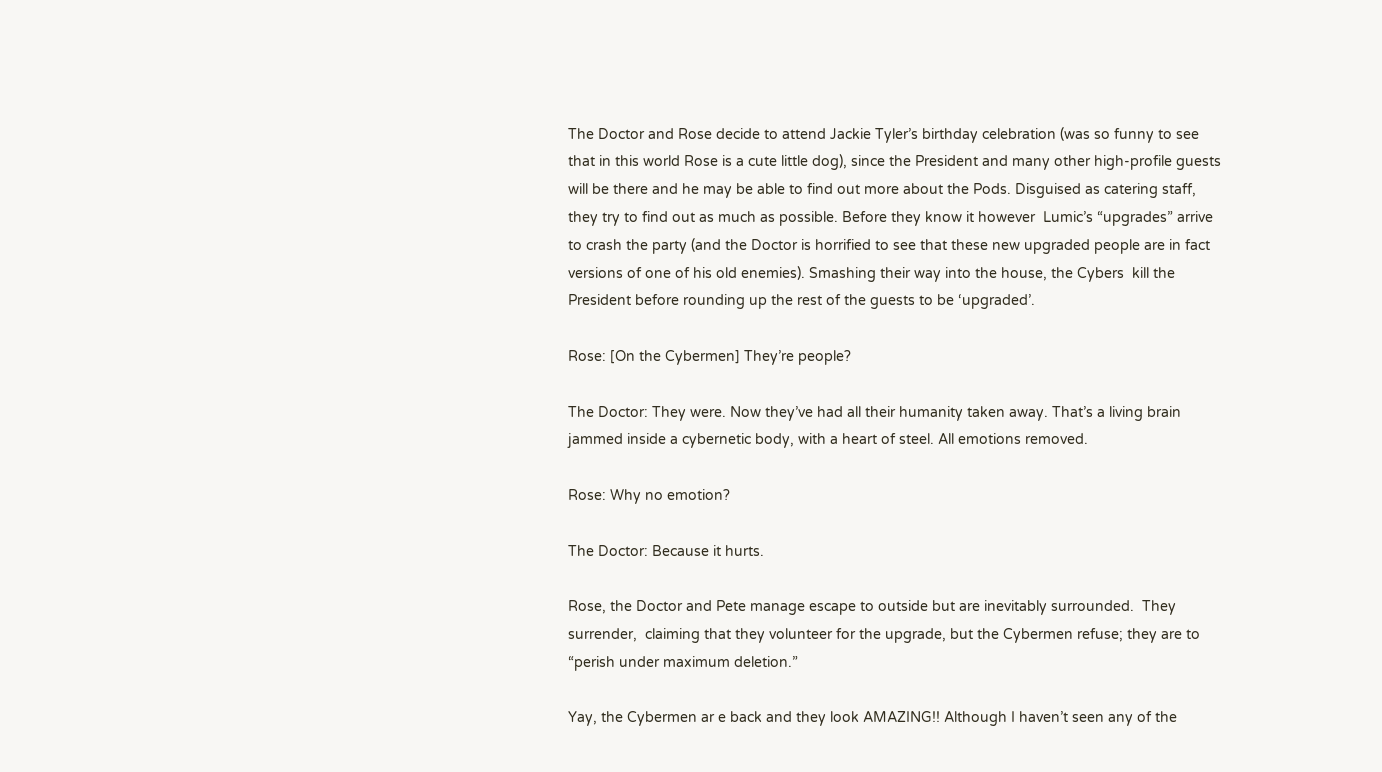The Doctor and Rose decide to attend Jackie Tyler’s birthday celebration (was so funny to see that in this world Rose is a cute little dog), since the President and many other high-profile guests will be there and he may be able to find out more about the Pods. Disguised as catering staff,  they try to find out as much as possible. Before they know it however  Lumic’s “upgrades” arrive to crash the party (and the Doctor is horrified to see that these new upgraded people are in fact versions of one of his old enemies). Smashing their way into the house, the Cybers  kill the President before rounding up the rest of the guests to be ‘upgraded’.

Rose: [On the Cybermen] They’re people?

The Doctor: They were. Now they’ve had all their humanity taken away. That’s a living brain jammed inside a cybernetic body, with a heart of steel. All emotions removed.

Rose: Why no emotion?

The Doctor: Because it hurts.

Rose, the Doctor and Pete manage escape to outside but are inevitably surrounded.  They surrender,  claiming that they volunteer for the upgrade, but the Cybermen refuse; they are to “perish under maximum deletion.”

Yay, the Cybermen ar e back and they look AMAZING!! Although I haven’t seen any of the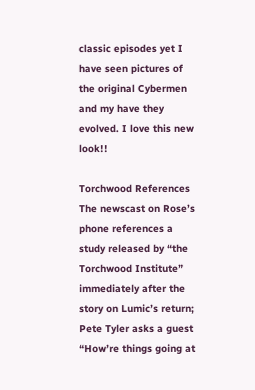classic episodes yet I have seen pictures of the original Cybermen and my have they evolved. I love this new look!!

Torchwood References The newscast on Rose’s phone references a study released by “the Torchwood Institute” immediately after the story on Lumic’s return; Pete Tyler asks a guest “How’re things going at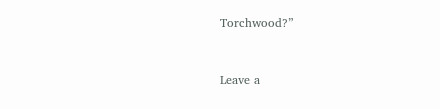Torchwood?”



Leave a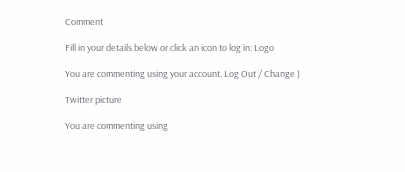Comment

Fill in your details below or click an icon to log in: Logo

You are commenting using your account. Log Out / Change )

Twitter picture

You are commenting using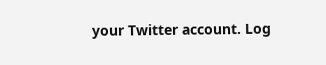your Twitter account. Log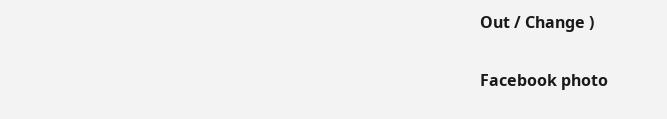Out / Change )

Facebook photo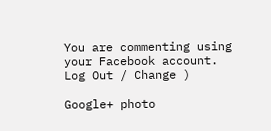You are commenting using your Facebook account. Log Out / Change )

Google+ photo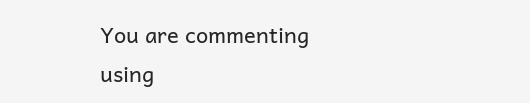You are commenting using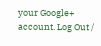your Google+ account. Log Out /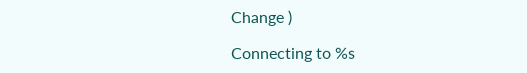Change )

Connecting to %s